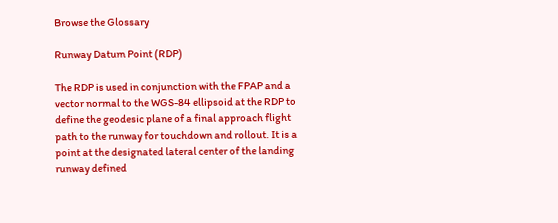Browse the Glossary

Runway Datum Point (RDP)

The RDP is used in conjunction with the FPAP and a vector normal to the WGS-84 ellipsoid at the RDP to define the geodesic plane of a final approach flight path to the runway for touchdown and rollout. It is a point at the designated lateral center of the landing runway defined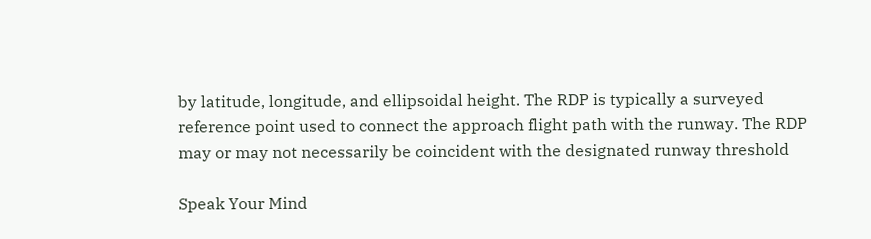by latitude, longitude, and ellipsoidal height. The RDP is typically a surveyed reference point used to connect the approach flight path with the runway. The RDP may or may not necessarily be coincident with the designated runway threshold

Speak Your Mind